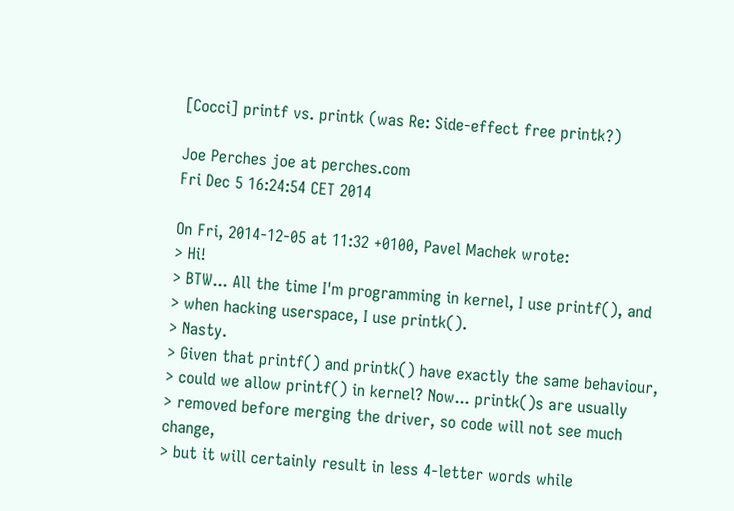[Cocci] printf vs. printk (was Re: Side-effect free printk?)

Joe Perches joe at perches.com
Fri Dec 5 16:24:54 CET 2014

On Fri, 2014-12-05 at 11:32 +0100, Pavel Machek wrote:
> Hi!
> BTW... All the time I'm programming in kernel, I use printf(), and
> when hacking userspace, I use printk().
> Nasty.
> Given that printf() and printk() have exactly the same behaviour,
> could we allow printf() in kernel? Now... printk()s are usually
> removed before merging the driver, so code will not see much change,
> but it will certainly result in less 4-letter words while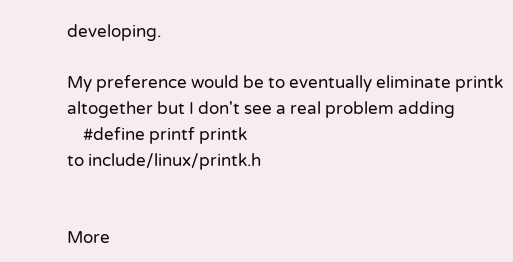developing.

My preference would be to eventually eliminate printk
altogether but I don't see a real problem adding
    #define printf printk
to include/linux/printk.h


More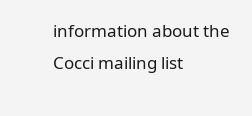information about the Cocci mailing list